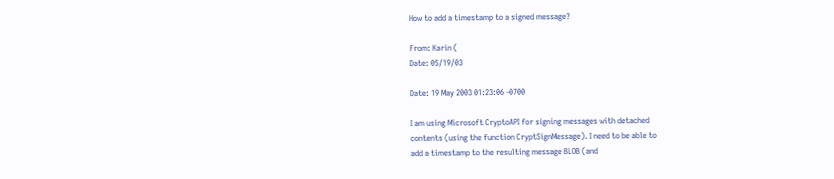How to add a timestamp to a signed message?

From: Karin (
Date: 05/19/03

Date: 19 May 2003 01:23:06 -0700

I am using Microsoft CryptoAPI for signing messages with detached
contents (using the function CryptSignMessage). I need to be able to
add a timestamp to the resulting message BLOB (and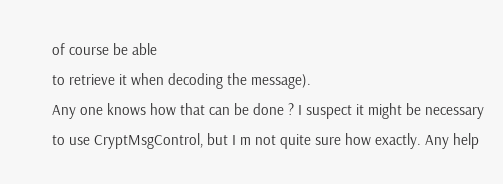of course be able
to retrieve it when decoding the message).
Any one knows how that can be done ? I suspect it might be necessary
to use CryptMsgControl, but I m not quite sure how exactly. Any help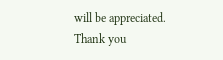will be appreciated.
Thank you